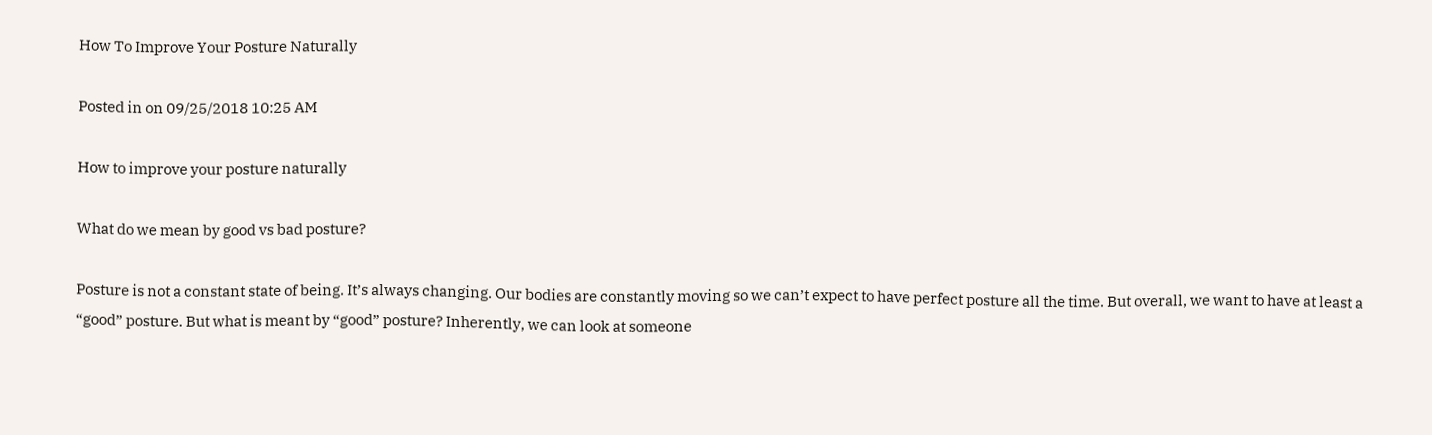How To Improve Your Posture Naturally

Posted in on 09/25/2018 10:25 AM

How to improve your posture naturally

What do we mean by good vs bad posture?

Posture is not a constant state of being. It’s always changing. Our bodies are constantly moving so we can’t expect to have perfect posture all the time. But overall, we want to have at least a “good” posture. But what is meant by “good” posture? Inherently, we can look at someone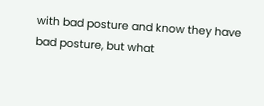with bad posture and know they have bad posture, but what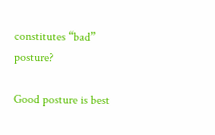constitutes “bad” posture?

Good posture is best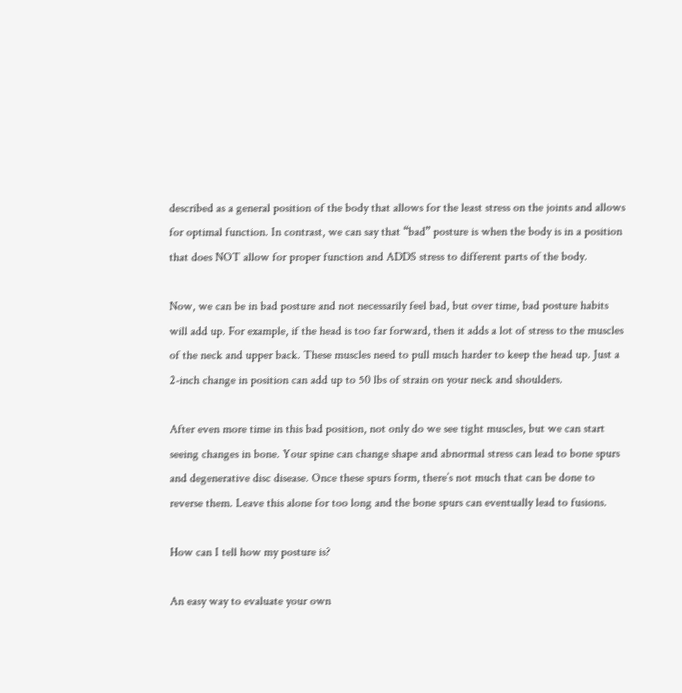described as a general position of the body that allows for the least stress on the joints and allows for optimal function. In contrast, we can say that “bad” posture is when the body is in a position that does NOT allow for proper function and ADDS stress to different parts of the body.

Now, we can be in bad posture and not necessarily feel bad, but over time, bad posture habits will add up. For example, if the head is too far forward, then it adds a lot of stress to the muscles of the neck and upper back. These muscles need to pull much harder to keep the head up. Just a 2-inch change in position can add up to 50 lbs of strain on your neck and shoulders.

After even more time in this bad position, not only do we see tight muscles, but we can start seeing changes in bone. Your spine can change shape and abnormal stress can lead to bone spurs and degenerative disc disease. Once these spurs form, there’s not much that can be done to reverse them. Leave this alone for too long and the bone spurs can eventually lead to fusions.

How can I tell how my posture is?

An easy way to evaluate your own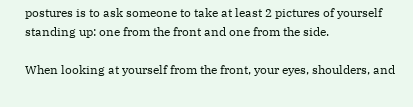postures is to ask someone to take at least 2 pictures of yourself standing up: one from the front and one from the side.

When looking at yourself from the front, your eyes, shoulders, and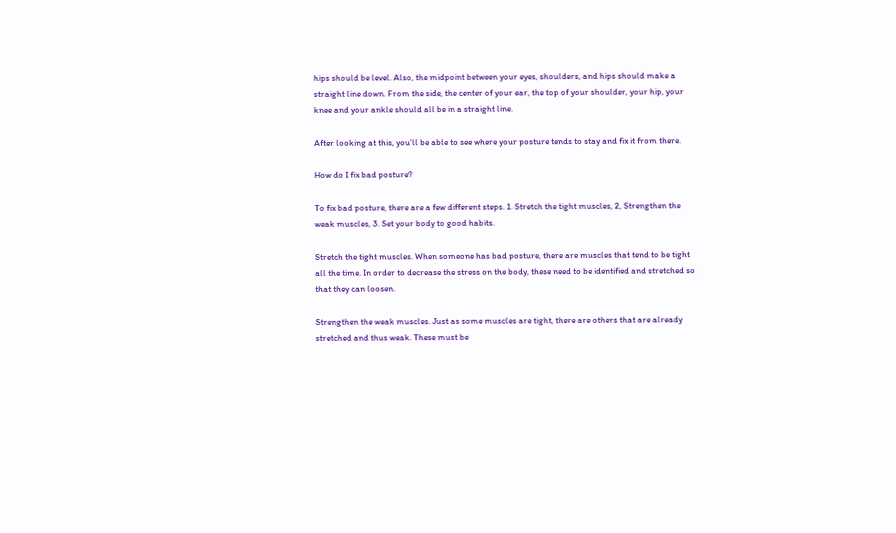hips should be level. Also, the midpoint between your eyes, shoulders, and hips should make a straight line down. From the side, the center of your ear, the top of your shoulder, your hip, your knee and your ankle should all be in a straight line.

After looking at this, you’ll be able to see where your posture tends to stay and fix it from there.

How do I fix bad posture?

To fix bad posture, there are a few different steps. 1. Stretch the tight muscles, 2, Strengthen the weak muscles, 3. Set your body to good habits.

Stretch the tight muscles. When someone has bad posture, there are muscles that tend to be tight all the time. In order to decrease the stress on the body, these need to be identified and stretched so that they can loosen.

Strengthen the weak muscles. Just as some muscles are tight, there are others that are already stretched and thus weak. These must be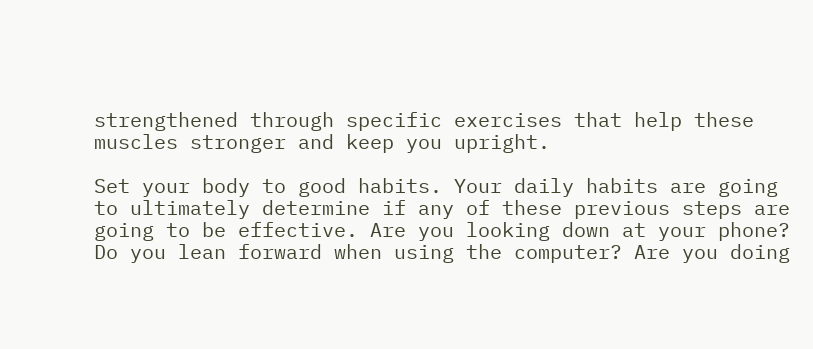strengthened through specific exercises that help these muscles stronger and keep you upright.

Set your body to good habits. Your daily habits are going to ultimately determine if any of these previous steps are going to be effective. Are you looking down at your phone? Do you lean forward when using the computer? Are you doing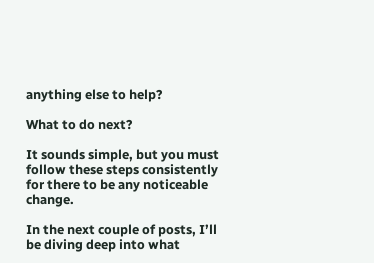anything else to help?

What to do next?

It sounds simple, but you must follow these steps consistently for there to be any noticeable change.

In the next couple of posts, I’ll be diving deep into what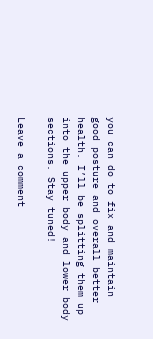you can do to fix and maintain good posture and overall better health. I’ll be splitting them up into the upper body and lower body sections. Stay tuned!

Leave a comment